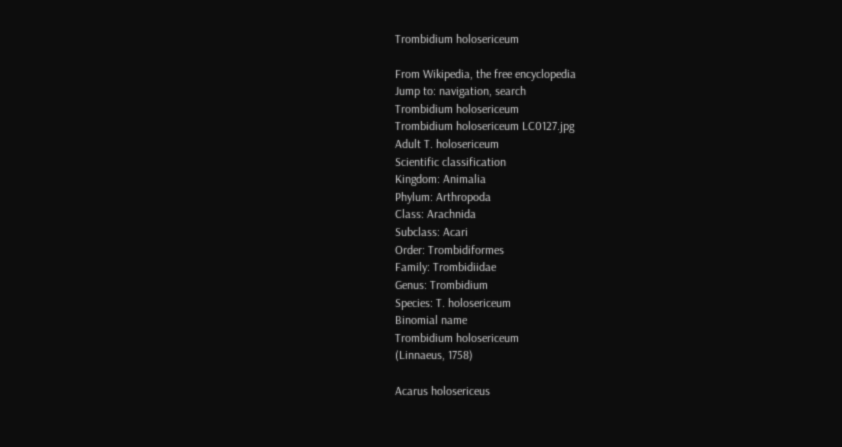Trombidium holosericeum

From Wikipedia, the free encyclopedia
Jump to: navigation, search
Trombidium holosericeum
Trombidium holosericeum LC0127.jpg
Adult T. holosericeum
Scientific classification
Kingdom: Animalia
Phylum: Arthropoda
Class: Arachnida
Subclass: Acari
Order: Trombidiformes
Family: Trombidiidae
Genus: Trombidium
Species: T. holosericeum
Binomial name
Trombidium holosericeum
(Linnaeus, 1758)

Acarus holosericeus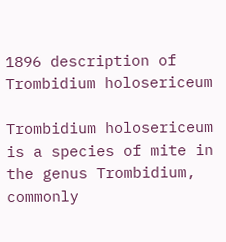1896 description of Trombidium holosericeum

Trombidium holosericeum is a species of mite in the genus Trombidium, commonly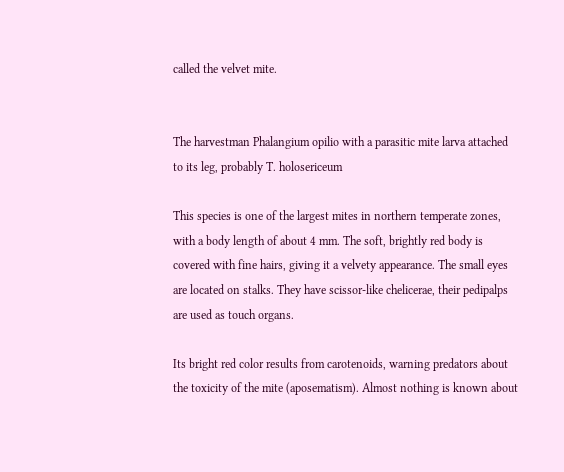called the velvet mite.


The harvestman Phalangium opilio with a parasitic mite larva attached to its leg, probably T. holosericeum

This species is one of the largest mites in northern temperate zones, with a body length of about 4 mm. The soft, brightly red body is covered with fine hairs, giving it a velvety appearance. The small eyes are located on stalks. They have scissor-like chelicerae, their pedipalps are used as touch organs.

Its bright red color results from carotenoids, warning predators about the toxicity of the mite (aposematism). Almost nothing is known about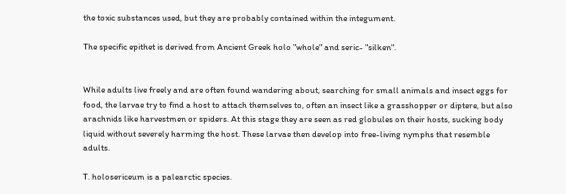the toxic substances used, but they are probably contained within the integument.

The specific epithet is derived from Ancient Greek holo "whole" and seric- "silken".


While adults live freely and are often found wandering about, searching for small animals and insect eggs for food, the larvae try to find a host to attach themselves to, often an insect like a grasshopper or diptere, but also arachnids like harvestmen or spiders. At this stage they are seen as red globules on their hosts, sucking body liquid without severely harming the host. These larvae then develop into free-living nymphs that resemble adults.

T. holosericeum is a palearctic species.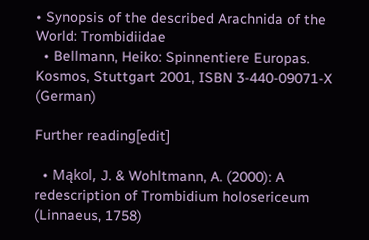• Synopsis of the described Arachnida of the World: Trombidiidae
  • Bellmann, Heiko: Spinnentiere Europas. Kosmos, Stuttgart 2001, ISBN 3-440-09071-X (German)

Further reading[edit]

  • Mąkol, J. & Wohltmann, A. (2000): A redescription of Trombidium holosericeum (Linnaeus, 1758)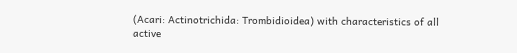(Acari: Actinotrichida: Trombidioidea) with characteristics of all active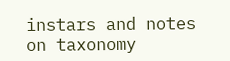instars and notes on taxonomy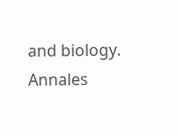and biology. Annales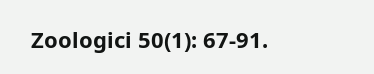Zoologici 50(1): 67-91.